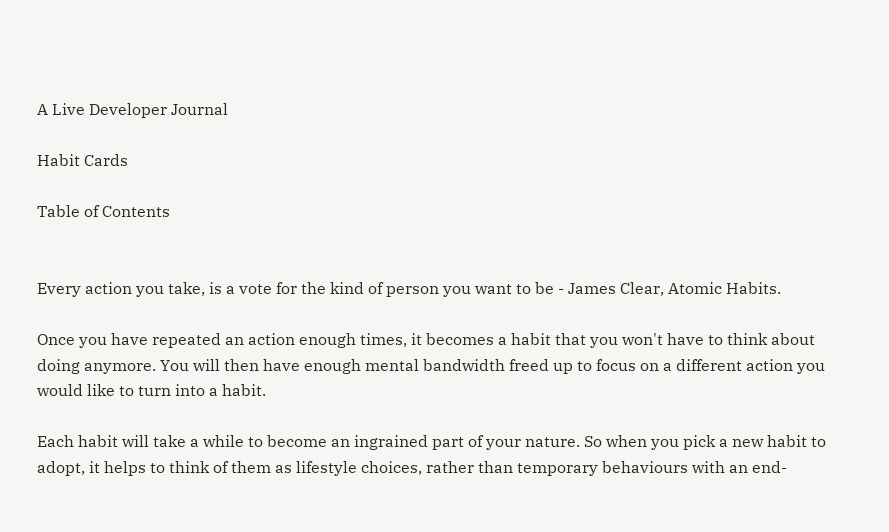A Live Developer Journal

Habit Cards

Table of Contents


Every action you take, is a vote for the kind of person you want to be - James Clear, Atomic Habits.

Once you have repeated an action enough times, it becomes a habit that you won't have to think about doing anymore. You will then have enough mental bandwidth freed up to focus on a different action you would like to turn into a habit.

Each habit will take a while to become an ingrained part of your nature. So when you pick a new habit to adopt, it helps to think of them as lifestyle choices, rather than temporary behaviours with an end-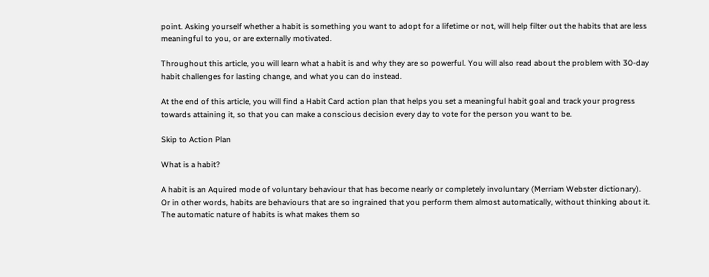point. Asking yourself whether a habit is something you want to adopt for a lifetime or not, will help filter out the habits that are less meaningful to you, or are externally motivated.

Throughout this article, you will learn what a habit is and why they are so powerful. You will also read about the problem with 30-day habit challenges for lasting change, and what you can do instead.

At the end of this article, you will find a Habit Card action plan that helps you set a meaningful habit goal and track your progress towards attaining it, so that you can make a conscious decision every day to vote for the person you want to be.

Skip to Action Plan

What is a habit?

A habit is an Aquired mode of voluntary behaviour that has become nearly or completely involuntary (Merriam Webster dictionary). Or in other words, habits are behaviours that are so ingrained that you perform them almost automatically, without thinking about it. The automatic nature of habits is what makes them so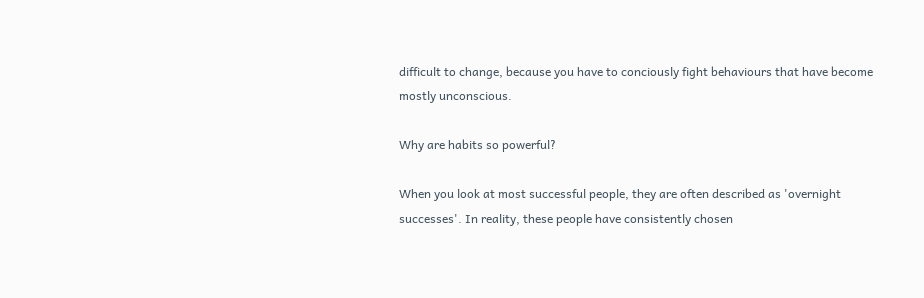difficult to change, because you have to conciously fight behaviours that have become mostly unconscious.

Why are habits so powerful?

When you look at most successful people, they are often described as 'overnight successes'. In reality, these people have consistently chosen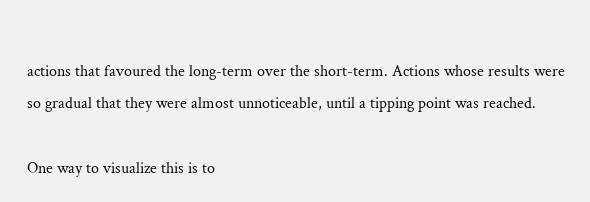actions that favoured the long-term over the short-term. Actions whose results were so gradual that they were almost unnoticeable, until a tipping point was reached.

One way to visualize this is to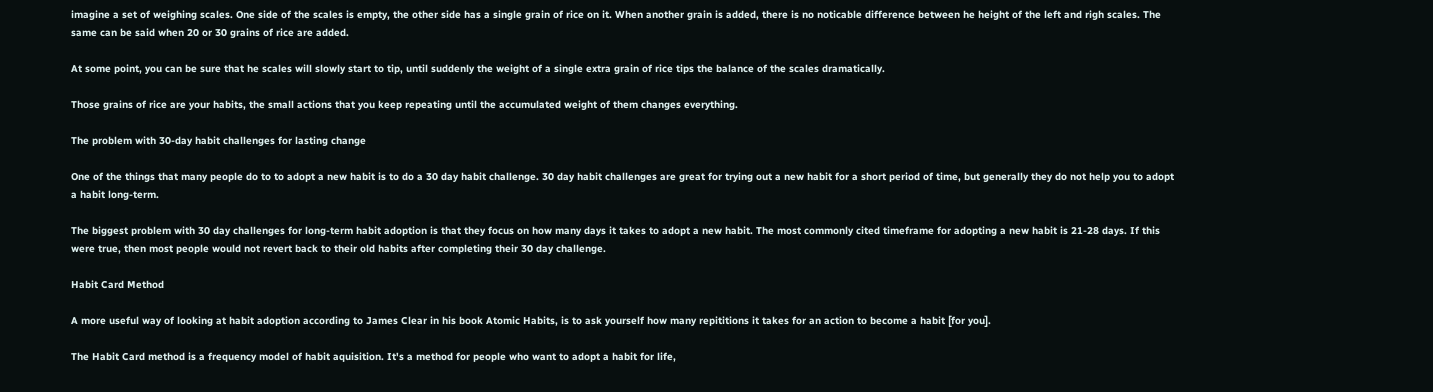imagine a set of weighing scales. One side of the scales is empty, the other side has a single grain of rice on it. When another grain is added, there is no noticable difference between he height of the left and righ scales. The same can be said when 20 or 30 grains of rice are added.

At some point, you can be sure that he scales will slowly start to tip, until suddenly the weight of a single extra grain of rice tips the balance of the scales dramatically.

Those grains of rice are your habits, the small actions that you keep repeating until the accumulated weight of them changes everything.

The problem with 30-day habit challenges for lasting change

One of the things that many people do to to adopt a new habit is to do a 30 day habit challenge. 30 day habit challenges are great for trying out a new habit for a short period of time, but generally they do not help you to adopt a habit long-term.

The biggest problem with 30 day challenges for long-term habit adoption is that they focus on how many days it takes to adopt a new habit. The most commonly cited timeframe for adopting a new habit is 21-28 days. If this were true, then most people would not revert back to their old habits after completing their 30 day challenge.

Habit Card Method

A more useful way of looking at habit adoption according to James Clear in his book Atomic Habits, is to ask yourself how many repititions it takes for an action to become a habit [for you].

The Habit Card method is a frequency model of habit aquisition. It's a method for people who want to adopt a habit for life,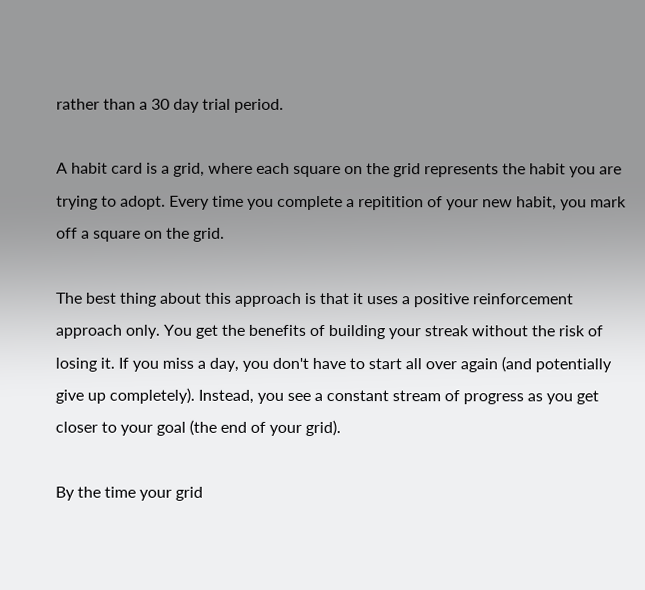rather than a 30 day trial period.

A habit card is a grid, where each square on the grid represents the habit you are trying to adopt. Every time you complete a repitition of your new habit, you mark off a square on the grid.

The best thing about this approach is that it uses a positive reinforcement approach only. You get the benefits of building your streak without the risk of losing it. If you miss a day, you don't have to start all over again (and potentially give up completely). Instead, you see a constant stream of progress as you get closer to your goal (the end of your grid).

By the time your grid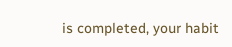is completed, your habit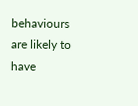behaviours are likely to have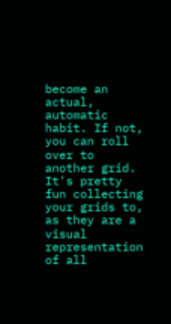become an actual, automatic habit. If not, you can roll over to another grid. It's pretty fun collecting your grids to, as they are a visual representation of all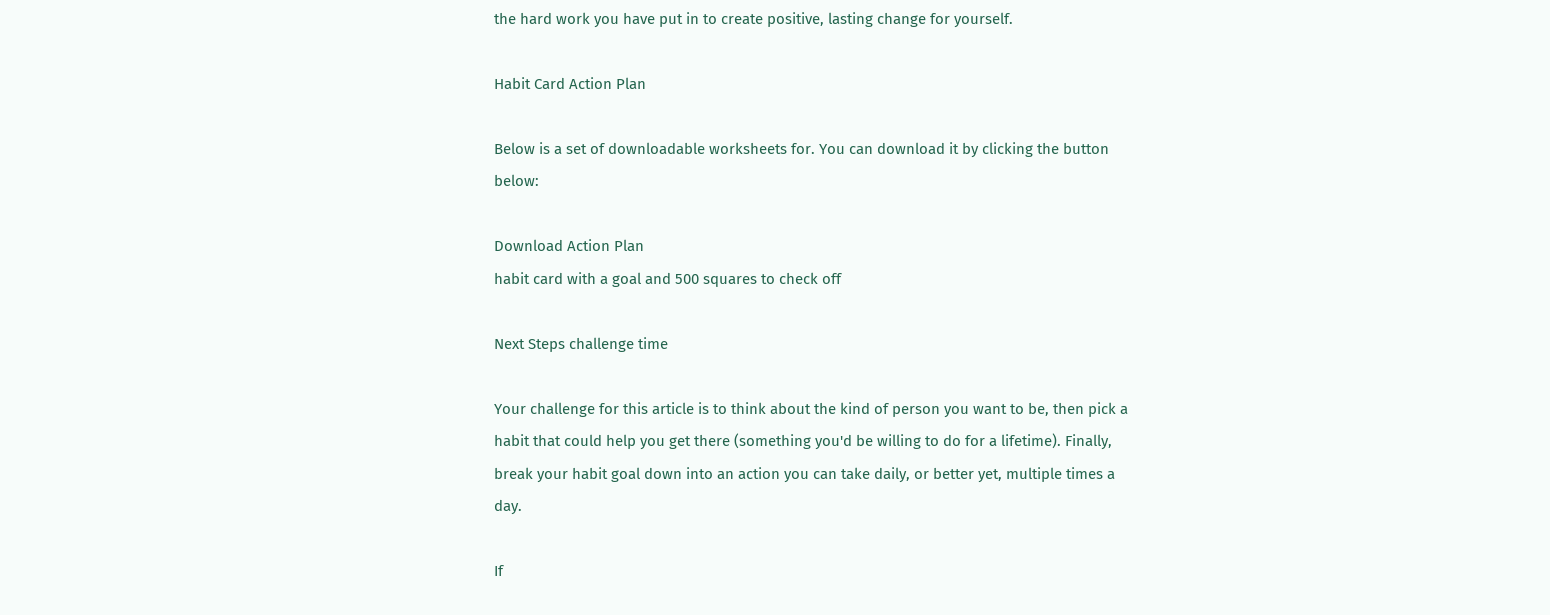the hard work you have put in to create positive, lasting change for yourself.

Habit Card Action Plan

Below is a set of downloadable worksheets for. You can download it by clicking the button below:

Download Action Plan
habit card with a goal and 500 squares to check off

Next Steps challenge time

Your challenge for this article is to think about the kind of person you want to be, then pick a habit that could help you get there (something you'd be willing to do for a lifetime). Finally, break your habit goal down into an action you can take daily, or better yet, multiple times a day.

If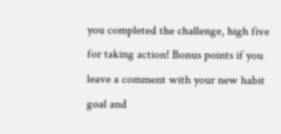you completed the challenge, high five for taking action! Bonus points if you leave a comment with your new habit goal and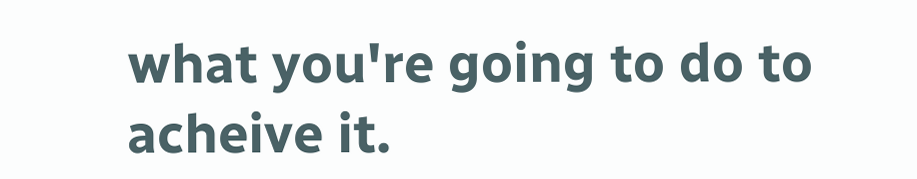what you're going to do to acheive it.